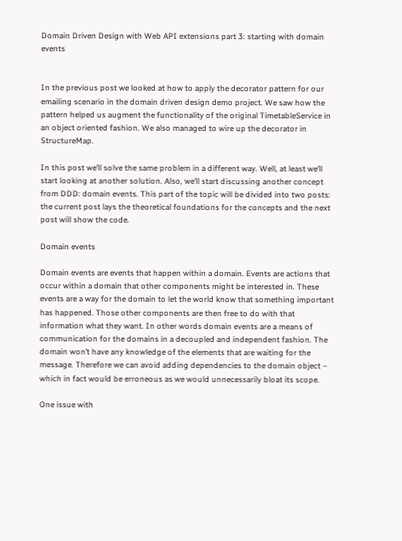Domain Driven Design with Web API extensions part 3: starting with domain events


In the previous post we looked at how to apply the decorator pattern for our emailing scenario in the domain driven design demo project. We saw how the pattern helped us augment the functionality of the original TimetableService in an object oriented fashion. We also managed to wire up the decorator in StructureMap.

In this post we’ll solve the same problem in a different way. Well, at least we’ll start looking at another solution. Also, we’ll start discussing another concept from DDD: domain events. This part of the topic will be divided into two posts: the current post lays the theoretical foundations for the concepts and the next post will show the code.

Domain events

Domain events are events that happen within a domain. Events are actions that occur within a domain that other components might be interested in. These events are a way for the domain to let the world know that something important has happened. Those other components are then free to do with that information what they want. In other words domain events are a means of communication for the domains in a decoupled and independent fashion. The domain won’t have any knowledge of the elements that are waiting for the message. Therefore we can avoid adding dependencies to the domain object – which in fact would be erroneous as we would unnecessarily bloat its scope.

One issue with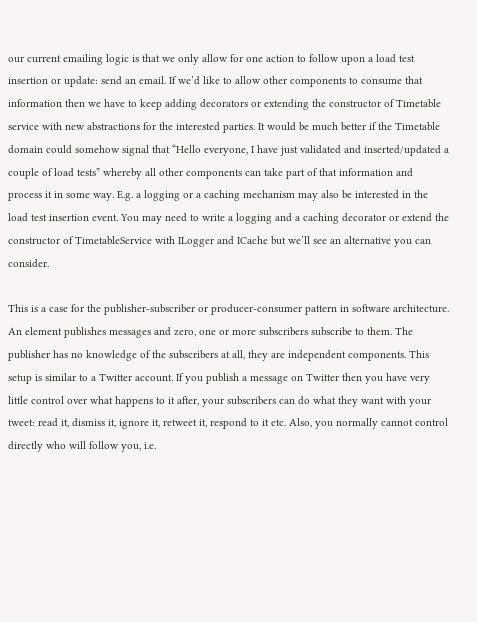our current emailing logic is that we only allow for one action to follow upon a load test insertion or update: send an email. If we’d like to allow other components to consume that information then we have to keep adding decorators or extending the constructor of Timetable service with new abstractions for the interested parties. It would be much better if the Timetable domain could somehow signal that “Hello everyone, I have just validated and inserted/updated a couple of load tests” whereby all other components can take part of that information and process it in some way. E.g. a logging or a caching mechanism may also be interested in the load test insertion event. You may need to write a logging and a caching decorator or extend the constructor of TimetableService with ILogger and ICache but we’ll see an alternative you can consider.

This is a case for the publisher-subscriber or producer-consumer pattern in software architecture. An element publishes messages and zero, one or more subscribers subscribe to them. The publisher has no knowledge of the subscribers at all, they are independent components. This setup is similar to a Twitter account. If you publish a message on Twitter then you have very little control over what happens to it after, your subscribers can do what they want with your tweet: read it, dismiss it, ignore it, retweet it, respond to it etc. Also, you normally cannot control directly who will follow you, i.e.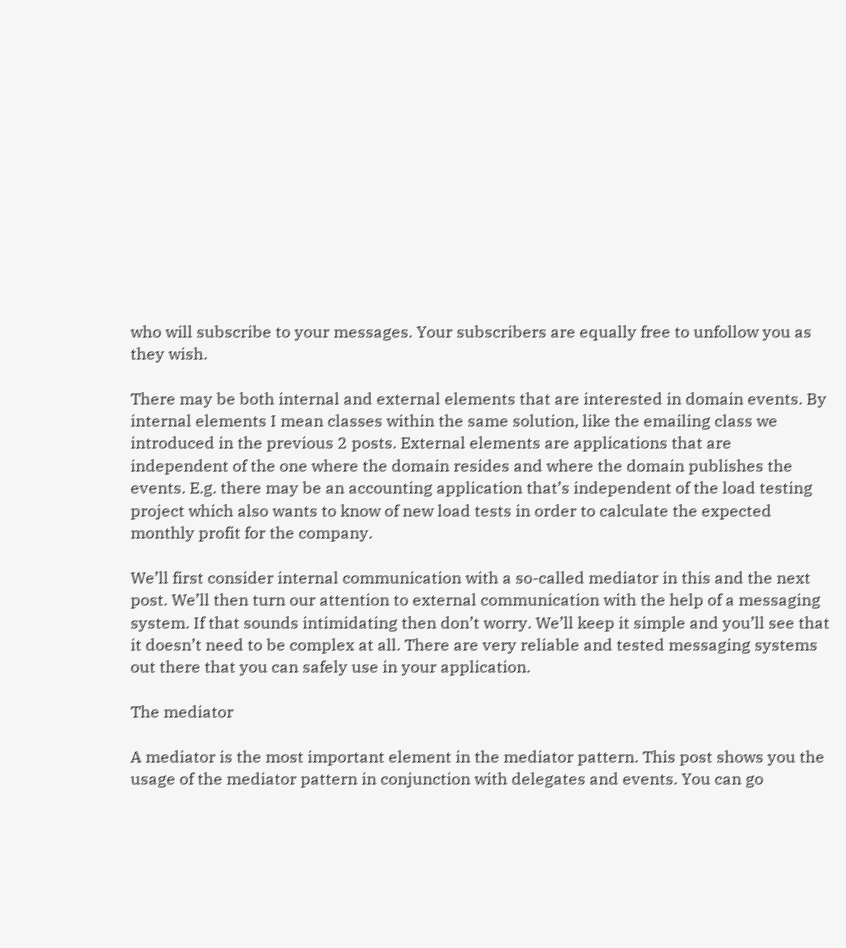who will subscribe to your messages. Your subscribers are equally free to unfollow you as they wish.

There may be both internal and external elements that are interested in domain events. By internal elements I mean classes within the same solution, like the emailing class we introduced in the previous 2 posts. External elements are applications that are independent of the one where the domain resides and where the domain publishes the events. E.g. there may be an accounting application that’s independent of the load testing project which also wants to know of new load tests in order to calculate the expected monthly profit for the company.

We’ll first consider internal communication with a so-called mediator in this and the next post. We’ll then turn our attention to external communication with the help of a messaging system. If that sounds intimidating then don’t worry. We’ll keep it simple and you’ll see that it doesn’t need to be complex at all. There are very reliable and tested messaging systems out there that you can safely use in your application.

The mediator

A mediator is the most important element in the mediator pattern. This post shows you the usage of the mediator pattern in conjunction with delegates and events. You can go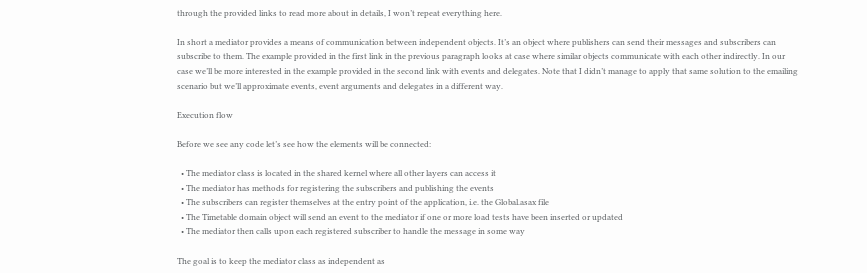through the provided links to read more about in details, I won’t repeat everything here.

In short a mediator provides a means of communication between independent objects. It’s an object where publishers can send their messages and subscribers can subscribe to them. The example provided in the first link in the previous paragraph looks at case where similar objects communicate with each other indirectly. In our case we’ll be more interested in the example provided in the second link with events and delegates. Note that I didn’t manage to apply that same solution to the emailing scenario but we’ll approximate events, event arguments and delegates in a different way.

Execution flow

Before we see any code let’s see how the elements will be connected:

  • The mediator class is located in the shared kernel where all other layers can access it
  • The mediator has methods for registering the subscribers and publishing the events
  • The subscribers can register themselves at the entry point of the application, i.e. the Global.asax file
  • The Timetable domain object will send an event to the mediator if one or more load tests have been inserted or updated
  • The mediator then calls upon each registered subscriber to handle the message in some way

The goal is to keep the mediator class as independent as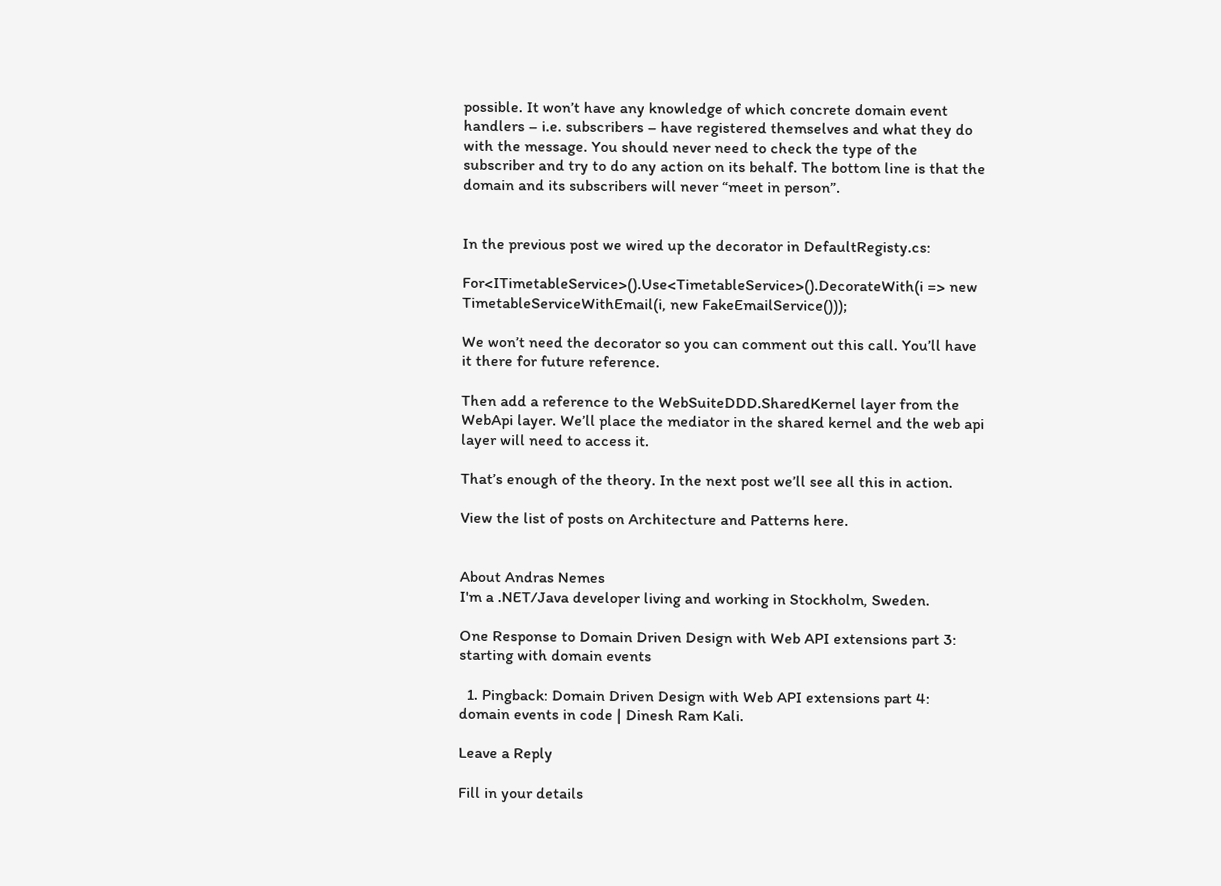possible. It won’t have any knowledge of which concrete domain event handlers – i.e. subscribers – have registered themselves and what they do with the message. You should never need to check the type of the subscriber and try to do any action on its behalf. The bottom line is that the domain and its subscribers will never “meet in person”.


In the previous post we wired up the decorator in DefaultRegisty.cs:

For<ITimetableService>().Use<TimetableService>().DecorateWith(i => new TimetableServiceWithEmail(i, new FakeEmailService()));

We won’t need the decorator so you can comment out this call. You’ll have it there for future reference.

Then add a reference to the WebSuiteDDD.SharedKernel layer from the WebApi layer. We’ll place the mediator in the shared kernel and the web api layer will need to access it.

That’s enough of the theory. In the next post we’ll see all this in action.

View the list of posts on Architecture and Patterns here.


About Andras Nemes
I'm a .NET/Java developer living and working in Stockholm, Sweden.

One Response to Domain Driven Design with Web API extensions part 3: starting with domain events

  1. Pingback: Domain Driven Design with Web API extensions part 4: domain events in code | Dinesh Ram Kali.

Leave a Reply

Fill in your details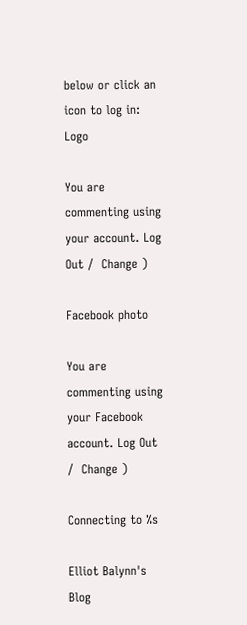below or click an icon to log in: Logo

You are commenting using your account. Log Out /  Change )

Facebook photo

You are commenting using your Facebook account. Log Out /  Change )

Connecting to %s

Elliot Balynn's Blog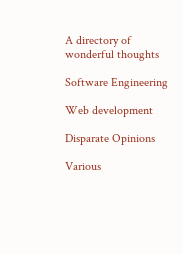A directory of wonderful thoughts

Software Engineering

Web development

Disparate Opinions

Various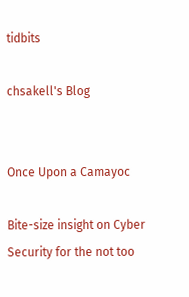tidbits

chsakell's Blog


Once Upon a Camayoc

Bite-size insight on Cyber Security for the not too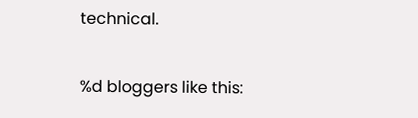technical.

%d bloggers like this: